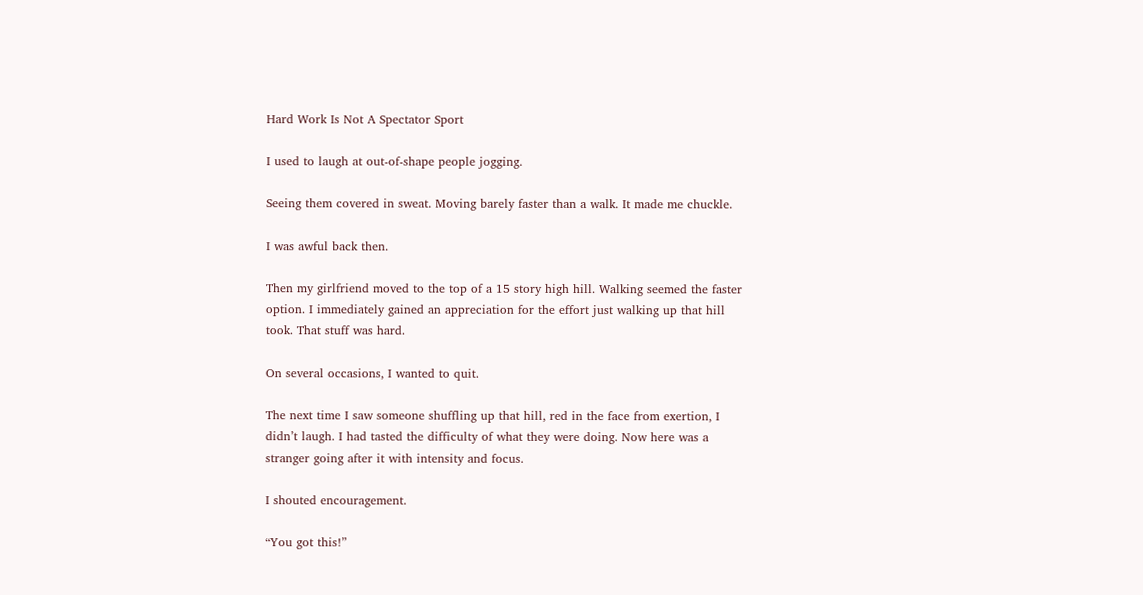Hard Work Is Not A Spectator Sport

I used to laugh at out-of-shape people jogging.

Seeing them covered in sweat. Moving barely faster than a walk. It made me chuckle.

I was awful back then.

Then my girlfriend moved to the top of a 15 story high hill. Walking seemed the faster option. I immediately gained an appreciation for the effort just walking up that hill took. That stuff was hard.

On several occasions, I wanted to quit.

The next time I saw someone shuffling up that hill, red in the face from exertion, I didn’t laugh. I had tasted the difficulty of what they were doing. Now here was a stranger going after it with intensity and focus.

I shouted encouragement.

“You got this!”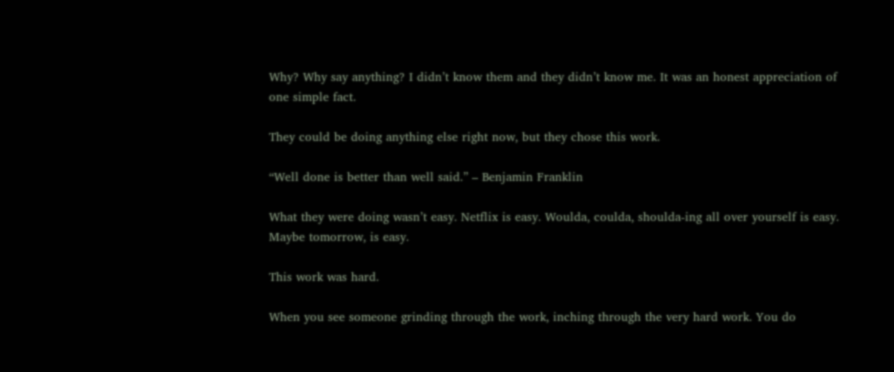Why? Why say anything? I didn’t know them and they didn’t know me. It was an honest appreciation of one simple fact.

They could be doing anything else right now, but they chose this work.

“Well done is better than well said.” – Benjamin Franklin

What they were doing wasn’t easy. Netflix is easy. Woulda, coulda, shoulda-ing all over yourself is easy. Maybe tomorrow, is easy.

This work was hard.

When you see someone grinding through the work, inching through the very hard work. You do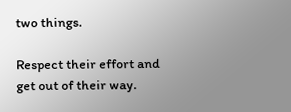two things.

Respect their effort and get out of their way.